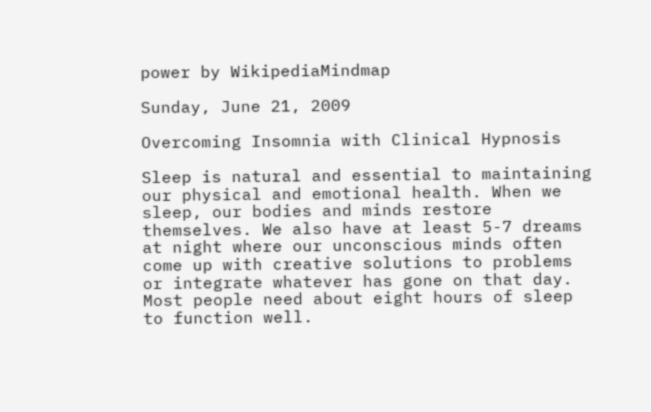power by WikipediaMindmap

Sunday, June 21, 2009

Overcoming Insomnia with Clinical Hypnosis

Sleep is natural and essential to maintaining our physical and emotional health. When we sleep, our bodies and minds restore themselves. We also have at least 5-7 dreams at night where our unconscious minds often come up with creative solutions to problems or integrate whatever has gone on that day. Most people need about eight hours of sleep to function well.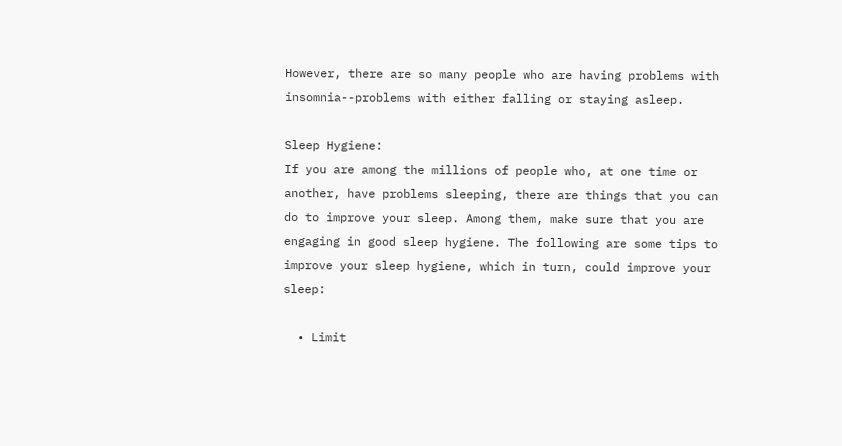However, there are so many people who are having problems with insomnia--problems with either falling or staying asleep.

Sleep Hygiene:
If you are among the millions of people who, at one time or another, have problems sleeping, there are things that you can do to improve your sleep. Among them, make sure that you are engaging in good sleep hygiene. The following are some tips to improve your sleep hygiene, which in turn, could improve your sleep:

  • Limit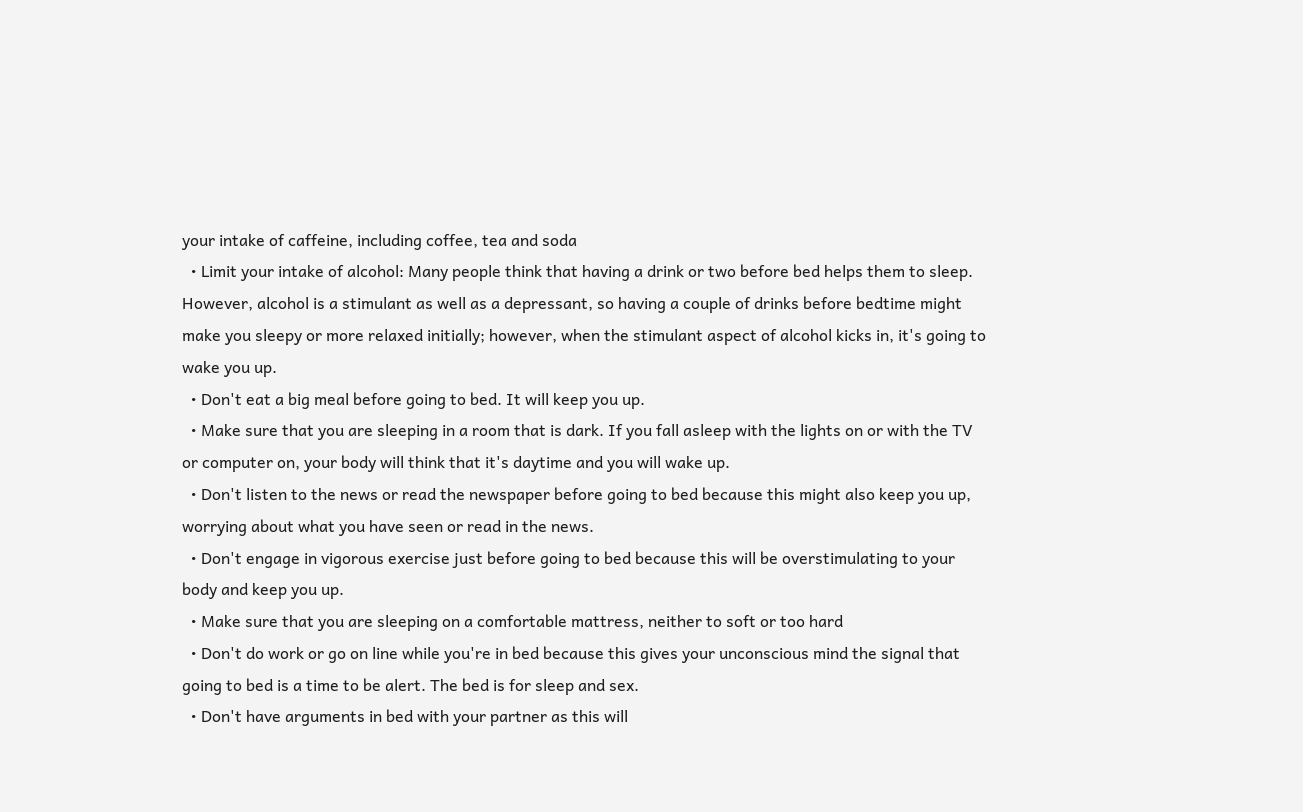your intake of caffeine, including coffee, tea and soda
  • Limit your intake of alcohol: Many people think that having a drink or two before bed helps them to sleep. However, alcohol is a stimulant as well as a depressant, so having a couple of drinks before bedtime might make you sleepy or more relaxed initially; however, when the stimulant aspect of alcohol kicks in, it's going to wake you up.
  • Don't eat a big meal before going to bed. It will keep you up.
  • Make sure that you are sleeping in a room that is dark. If you fall asleep with the lights on or with the TV or computer on, your body will think that it's daytime and you will wake up.
  • Don't listen to the news or read the newspaper before going to bed because this might also keep you up, worrying about what you have seen or read in the news.
  • Don't engage in vigorous exercise just before going to bed because this will be overstimulating to your body and keep you up.
  • Make sure that you are sleeping on a comfortable mattress, neither to soft or too hard
  • Don't do work or go on line while you're in bed because this gives your unconscious mind the signal that going to bed is a time to be alert. The bed is for sleep and sex.
  • Don't have arguments in bed with your partner as this will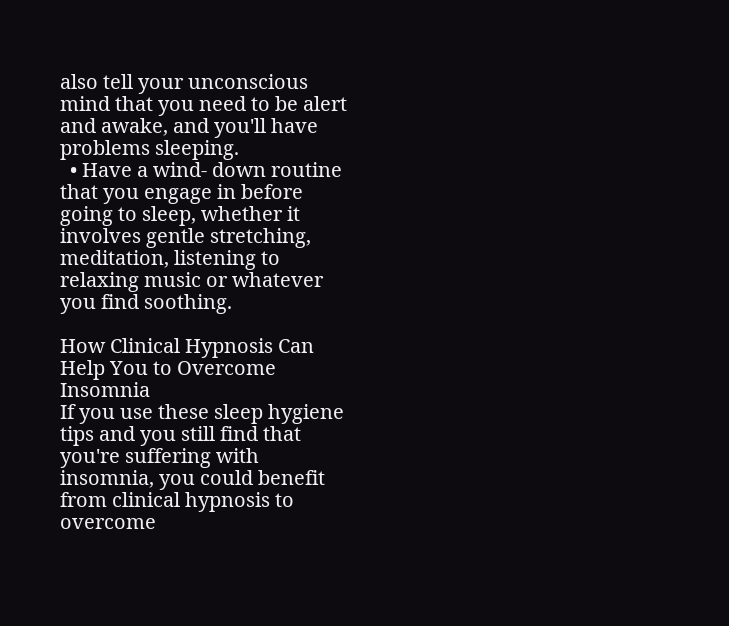also tell your unconscious mind that you need to be alert and awake, and you'll have problems sleeping.
  • Have a wind- down routine that you engage in before going to sleep, whether it involves gentle stretching, meditation, listening to relaxing music or whatever you find soothing.

How Clinical Hypnosis Can Help You to Overcome Insomnia
If you use these sleep hygiene tips and you still find that you're suffering with insomnia, you could benefit from clinical hypnosis to overcome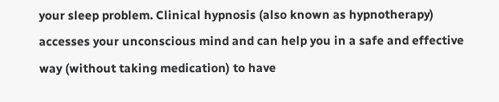your sleep problem. Clinical hypnosis (also known as hypnotherapy) accesses your unconscious mind and can help you in a safe and effective way (without taking medication) to have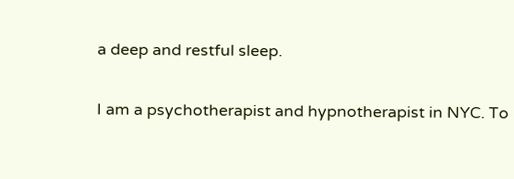a deep and restful sleep.

I am a psychotherapist and hypnotherapist in NYC. To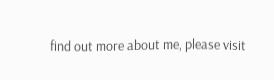find out more about me, please visit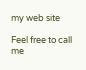my web site

Feel free to call me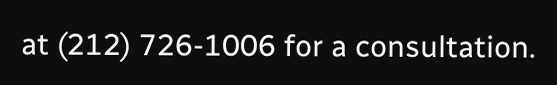at (212) 726-1006 for a consultation.